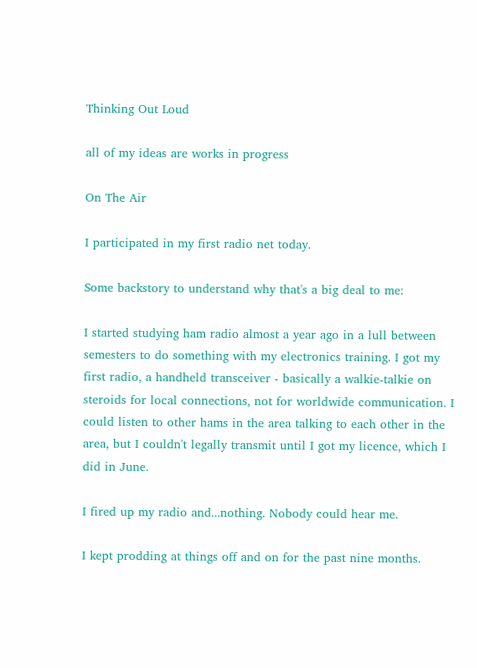Thinking Out Loud

all of my ideas are works in progress

On The Air

I participated in my first radio net today.

Some backstory to understand why that's a big deal to me:

I started studying ham radio almost a year ago in a lull between semesters to do something with my electronics training. I got my first radio, a handheld transceiver - basically a walkie-talkie on steroids for local connections, not for worldwide communication. I could listen to other hams in the area talking to each other in the area, but I couldn't legally transmit until I got my licence, which I did in June.

I fired up my radio and...nothing. Nobody could hear me.

I kept prodding at things off and on for the past nine months.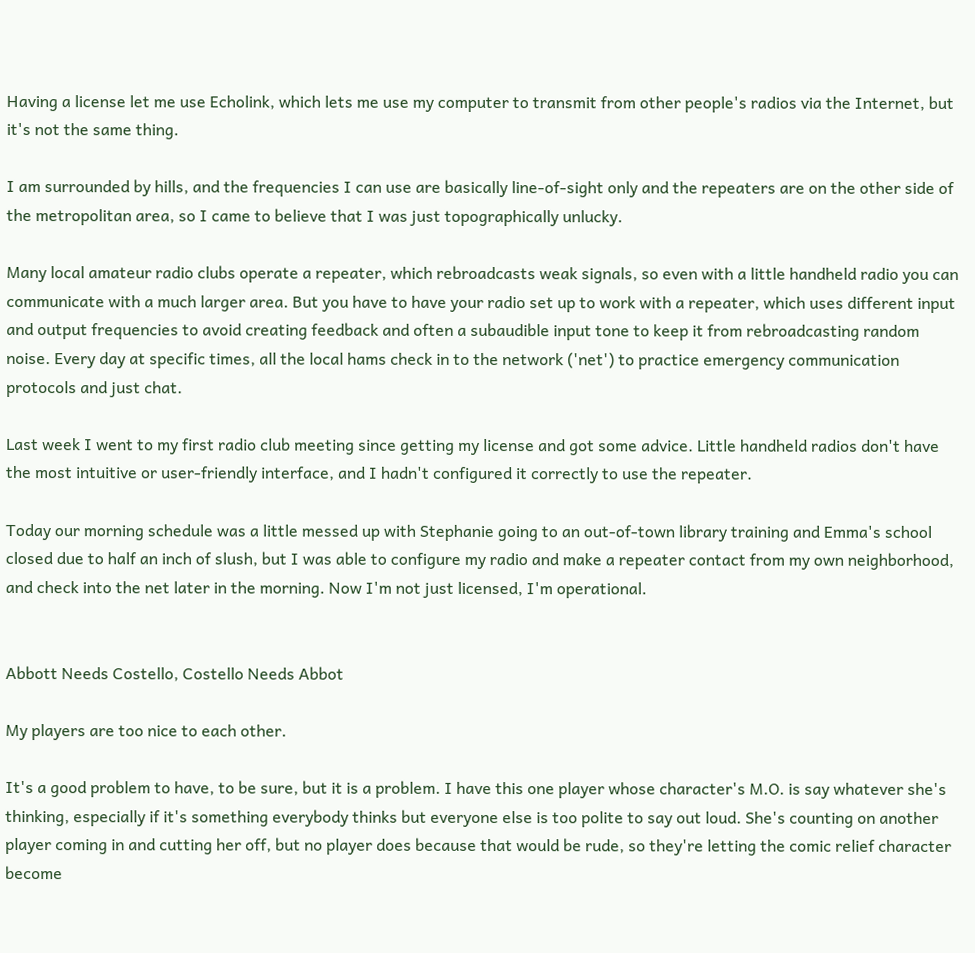Having a license let me use Echolink, which lets me use my computer to transmit from other people's radios via the Internet, but it's not the same thing.

I am surrounded by hills, and the frequencies I can use are basically line-of-sight only and the repeaters are on the other side of the metropolitan area, so I came to believe that I was just topographically unlucky.

Many local amateur radio clubs operate a repeater, which rebroadcasts weak signals, so even with a little handheld radio you can communicate with a much larger area. But you have to have your radio set up to work with a repeater, which uses different input and output frequencies to avoid creating feedback and often a subaudible input tone to keep it from rebroadcasting random noise. Every day at specific times, all the local hams check in to the network ('net') to practice emergency communication protocols and just chat.

Last week I went to my first radio club meeting since getting my license and got some advice. Little handheld radios don't have the most intuitive or user-friendly interface, and I hadn't configured it correctly to use the repeater.

Today our morning schedule was a little messed up with Stephanie going to an out-of-town library training and Emma's school closed due to half an inch of slush, but I was able to configure my radio and make a repeater contact from my own neighborhood, and check into the net later in the morning. Now I'm not just licensed, I'm operational.


Abbott Needs Costello, Costello Needs Abbot

My players are too nice to each other.

It's a good problem to have, to be sure, but it is a problem. I have this one player whose character's M.O. is say whatever she's thinking, especially if it's something everybody thinks but everyone else is too polite to say out loud. She's counting on another player coming in and cutting her off, but no player does because that would be rude, so they're letting the comic relief character become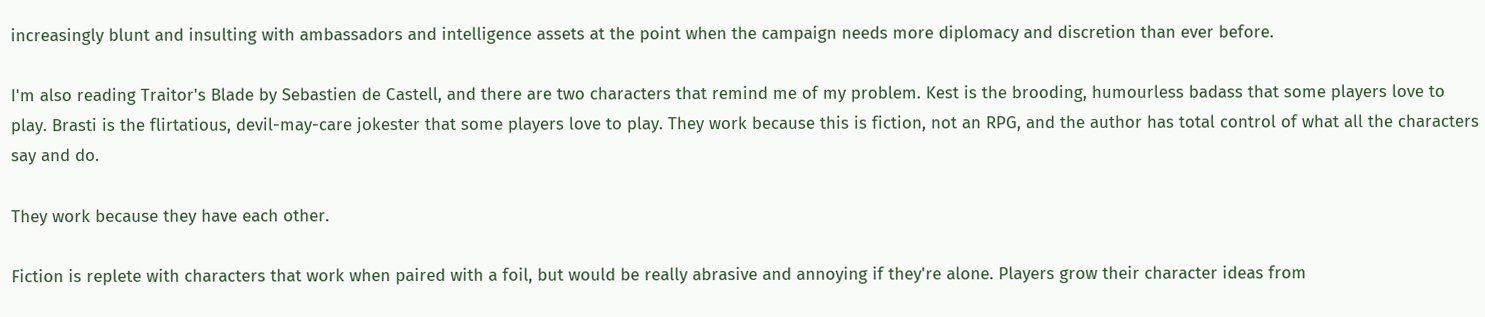increasingly blunt and insulting with ambassadors and intelligence assets at the point when the campaign needs more diplomacy and discretion than ever before.

I'm also reading Traitor's Blade by Sebastien de Castell, and there are two characters that remind me of my problem. Kest is the brooding, humourless badass that some players love to play. Brasti is the flirtatious, devil-may-care jokester that some players love to play. They work because this is fiction, not an RPG, and the author has total control of what all the characters say and do.

They work because they have each other.

Fiction is replete with characters that work when paired with a foil, but would be really abrasive and annoying if they're alone. Players grow their character ideas from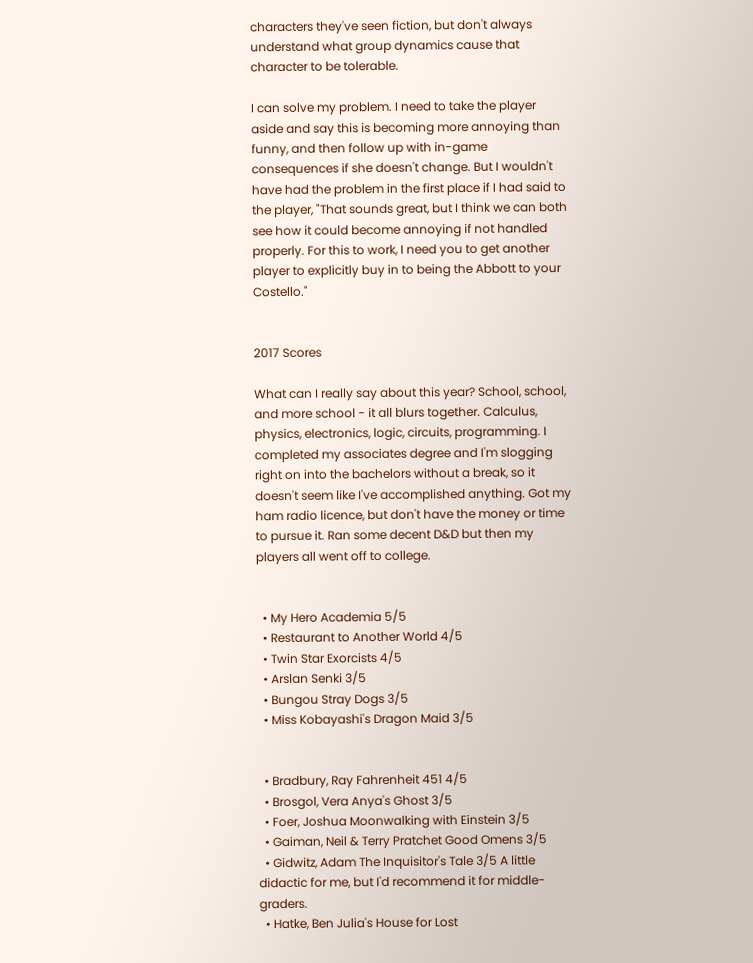characters they've seen fiction, but don't always understand what group dynamics cause that character to be tolerable.

I can solve my problem. I need to take the player aside and say this is becoming more annoying than funny, and then follow up with in-game consequences if she doesn't change. But I wouldn't have had the problem in the first place if I had said to the player, "That sounds great, but I think we can both see how it could become annoying if not handled properly. For this to work, I need you to get another player to explicitly buy in to being the Abbott to your Costello."


2017 Scores

What can I really say about this year? School, school, and more school - it all blurs together. Calculus, physics, electronics, logic, circuits, programming. I completed my associates degree and I'm slogging right on into the bachelors without a break, so it doesn't seem like I've accomplished anything. Got my ham radio licence, but don't have the money or time to pursue it. Ran some decent D&D but then my players all went off to college.


  • My Hero Academia 5/5
  • Restaurant to Another World 4/5
  • Twin Star Exorcists 4/5
  • Arslan Senki 3/5
  • Bungou Stray Dogs 3/5
  • Miss Kobayashi's Dragon Maid 3/5


  • Bradbury, Ray Fahrenheit 451 4/5
  • Brosgol, Vera Anya's Ghost 3/5
  • Foer, Joshua Moonwalking with Einstein 3/5
  • Gaiman, Neil & Terry Pratchet Good Omens 3/5
  • Gidwitz, Adam The Inquisitor's Tale 3/5 A little didactic for me, but I'd recommend it for middle-graders.
  • Hatke, Ben Julia's House for Lost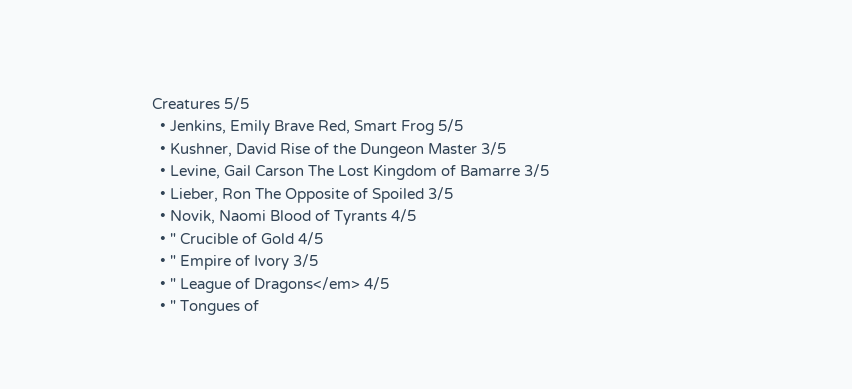Creatures 5/5
  • Jenkins, Emily Brave Red, Smart Frog 5/5
  • Kushner, David Rise of the Dungeon Master 3/5
  • Levine, Gail Carson The Lost Kingdom of Bamarre 3/5
  • Lieber, Ron The Opposite of Spoiled 3/5
  • Novik, Naomi Blood of Tyrants 4/5
  • " Crucible of Gold 4/5
  • " Empire of Ivory 3/5
  • " League of Dragons</em> 4/5
  • " Tongues of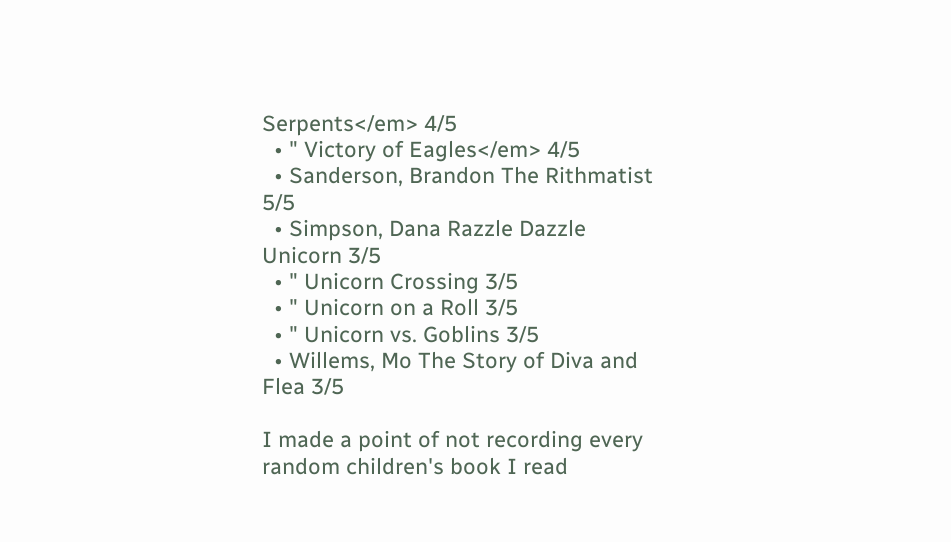Serpents</em> 4/5
  • " Victory of Eagles</em> 4/5
  • Sanderson, Brandon The Rithmatist 5/5
  • Simpson, Dana Razzle Dazzle Unicorn 3/5
  • " Unicorn Crossing 3/5
  • " Unicorn on a Roll 3/5
  • " Unicorn vs. Goblins 3/5
  • Willems, Mo The Story of Diva and Flea 3/5

I made a point of not recording every random children's book I read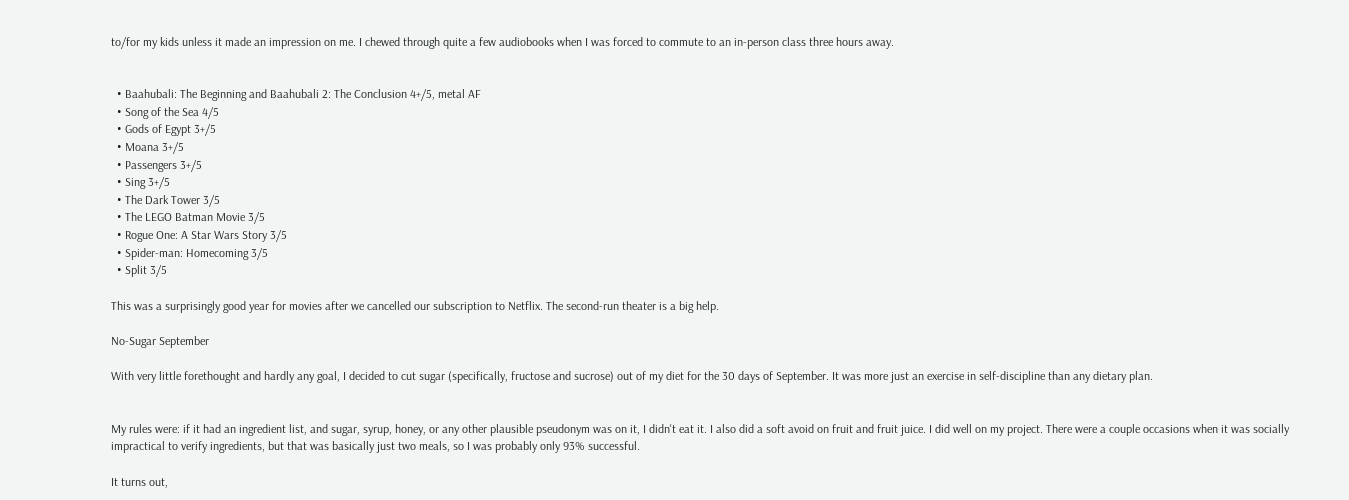to/for my kids unless it made an impression on me. I chewed through quite a few audiobooks when I was forced to commute to an in-person class three hours away.


  • Baahubali: The Beginning and Baahubali 2: The Conclusion 4+/5, metal AF
  • Song of the Sea 4/5
  • Gods of Egypt 3+/5
  • Moana 3+/5
  • Passengers 3+/5
  • Sing 3+/5
  • The Dark Tower 3/5
  • The LEGO Batman Movie 3/5
  • Rogue One: A Star Wars Story 3/5
  • Spider-man: Homecoming 3/5
  • Split 3/5

This was a surprisingly good year for movies after we cancelled our subscription to Netflix. The second-run theater is a big help.

No-Sugar September

With very little forethought and hardly any goal, I decided to cut sugar (specifically, fructose and sucrose) out of my diet for the 30 days of September. It was more just an exercise in self-discipline than any dietary plan.


My rules were: if it had an ingredient list, and sugar, syrup, honey, or any other plausible pseudonym was on it, I didn't eat it. I also did a soft avoid on fruit and fruit juice. I did well on my project. There were a couple occasions when it was socially impractical to verify ingredients, but that was basically just two meals, so I was probably only 93% successful.

It turns out,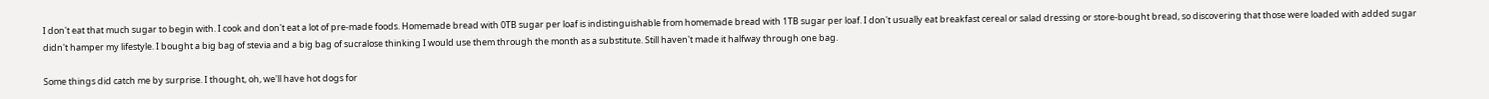I don't eat that much sugar to begin with. I cook and don't eat a lot of pre-made foods. Homemade bread with 0TB sugar per loaf is indistinguishable from homemade bread with 1TB sugar per loaf. I don't usually eat breakfast cereal or salad dressing or store-bought bread, so discovering that those were loaded with added sugar didn't hamper my lifestyle. I bought a big bag of stevia and a big bag of sucralose thinking I would use them through the month as a substitute. Still haven't made it halfway through one bag.

Some things did catch me by surprise. I thought, oh, we'll have hot dogs for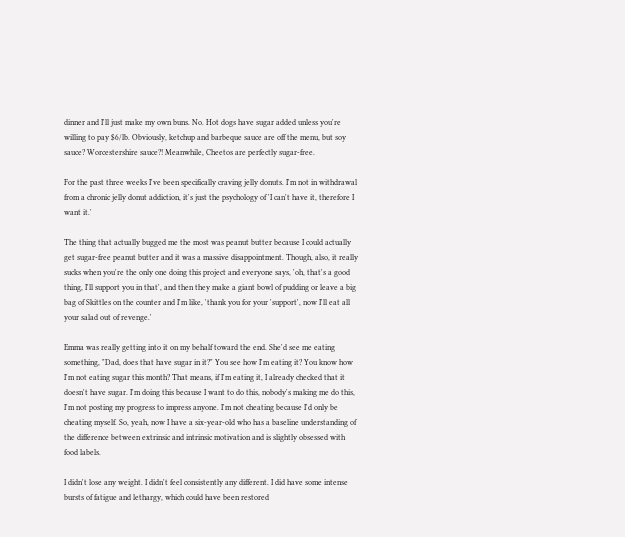dinner and I'll just make my own buns. No. Hot dogs have sugar added unless you're willing to pay $6/lb. Obviously, ketchup and barbeque sauce are off the menu, but soy sauce? Worcestershire sauce?! Meanwhile, Cheetos are perfectly sugar-free.

For the past three weeks I've been specifically craving jelly donuts. I'm not in withdrawal from a chronic jelly donut addiction, it's just the psychology of 'I can't have it, therefore I want it.'

The thing that actually bugged me the most was peanut butter because I could actually get sugar-free peanut butter and it was a massive disappointment. Though, also, it really sucks when you're the only one doing this project and everyone says, 'oh, that's a good thing, I'll support you in that', and then they make a giant bowl of pudding or leave a big bag of Skittles on the counter and I'm like, 'thank you for your 'support', now I'll eat all your salad out of revenge.'

Emma was really getting into it on my behalf toward the end. She'd see me eating something, "Dad, does that have sugar in it?" You see how I'm eating it? You know how I'm not eating sugar this month? That means, if I'm eating it, I already checked that it doesn't have sugar. I'm doing this because I want to do this, nobody's making me do this, I'm not posting my progress to impress anyone. I'm not cheating because I'd only be cheating myself. So, yeah, now I have a six-year-old who has a baseline understanding of the difference between extrinsic and intrinsic motivation and is slightly obsessed with food labels.

I didn't lose any weight. I didn't feel consistently any different. I did have some intense bursts of fatigue and lethargy, which could have been restored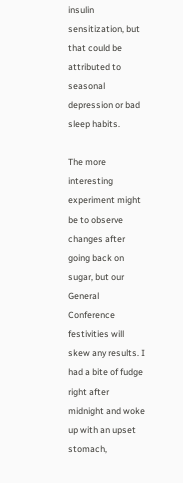insulin sensitization, but that could be attributed to seasonal depression or bad sleep habits.

The more interesting experiment might be to observe changes after going back on sugar, but our General Conference festivities will skew any results. I had a bite of fudge right after midnight and woke up with an upset stomach,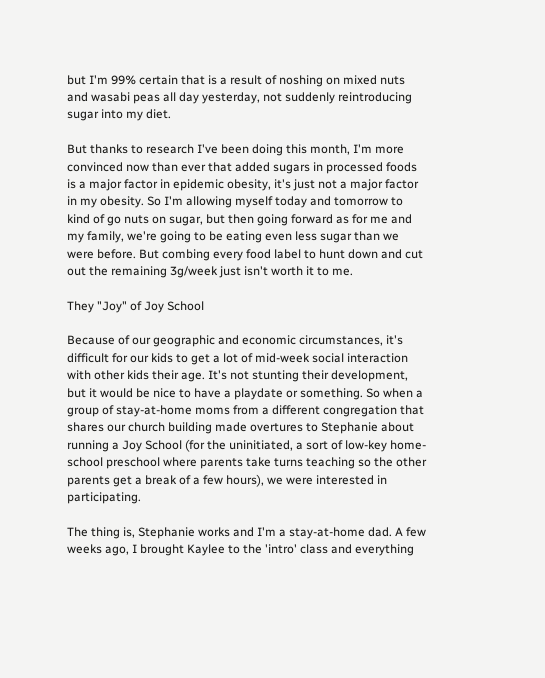but I'm 99% certain that is a result of noshing on mixed nuts and wasabi peas all day yesterday, not suddenly reintroducing sugar into my diet.

But thanks to research I've been doing this month, I'm more convinced now than ever that added sugars in processed foods is a major factor in epidemic obesity, it's just not a major factor in my obesity. So I'm allowing myself today and tomorrow to kind of go nuts on sugar, but then going forward as for me and my family, we're going to be eating even less sugar than we were before. But combing every food label to hunt down and cut out the remaining 3g/week just isn't worth it to me.

They "Joy" of Joy School

Because of our geographic and economic circumstances, it's difficult for our kids to get a lot of mid-week social interaction with other kids their age. It's not stunting their development, but it would be nice to have a playdate or something. So when a group of stay-at-home moms from a different congregation that shares our church building made overtures to Stephanie about running a Joy School (for the uninitiated, a sort of low-key home-school preschool where parents take turns teaching so the other parents get a break of a few hours), we were interested in participating.

The thing is, Stephanie works and I'm a stay-at-home dad. A few weeks ago, I brought Kaylee to the 'intro' class and everything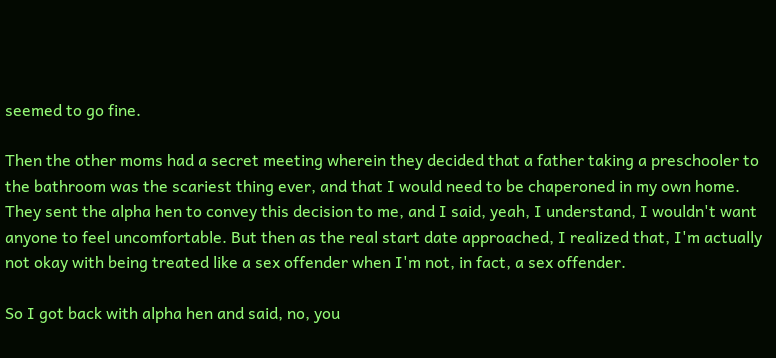seemed to go fine.

Then the other moms had a secret meeting wherein they decided that a father taking a preschooler to the bathroom was the scariest thing ever, and that I would need to be chaperoned in my own home. They sent the alpha hen to convey this decision to me, and I said, yeah, I understand, I wouldn't want anyone to feel uncomfortable. But then as the real start date approached, I realized that, I'm actually not okay with being treated like a sex offender when I'm not, in fact, a sex offender.

So I got back with alpha hen and said, no, you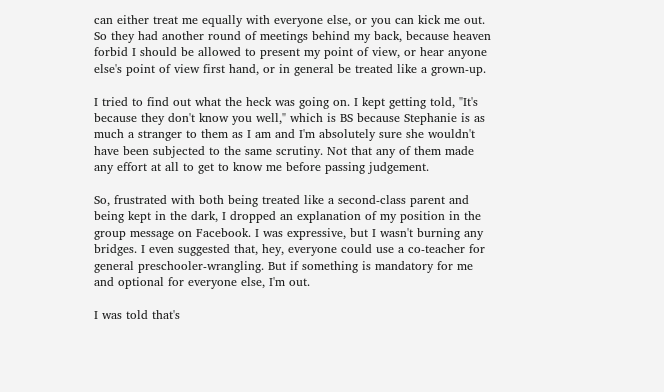can either treat me equally with everyone else, or you can kick me out. So they had another round of meetings behind my back, because heaven forbid I should be allowed to present my point of view, or hear anyone else's point of view first hand, or in general be treated like a grown-up.

I tried to find out what the heck was going on. I kept getting told, "It's because they don't know you well," which is BS because Stephanie is as much a stranger to them as I am and I'm absolutely sure she wouldn't have been subjected to the same scrutiny. Not that any of them made any effort at all to get to know me before passing judgement.

So, frustrated with both being treated like a second-class parent and being kept in the dark, I dropped an explanation of my position in the group message on Facebook. I was expressive, but I wasn't burning any bridges. I even suggested that, hey, everyone could use a co-teacher for general preschooler-wrangling. But if something is mandatory for me and optional for everyone else, I'm out.

I was told that's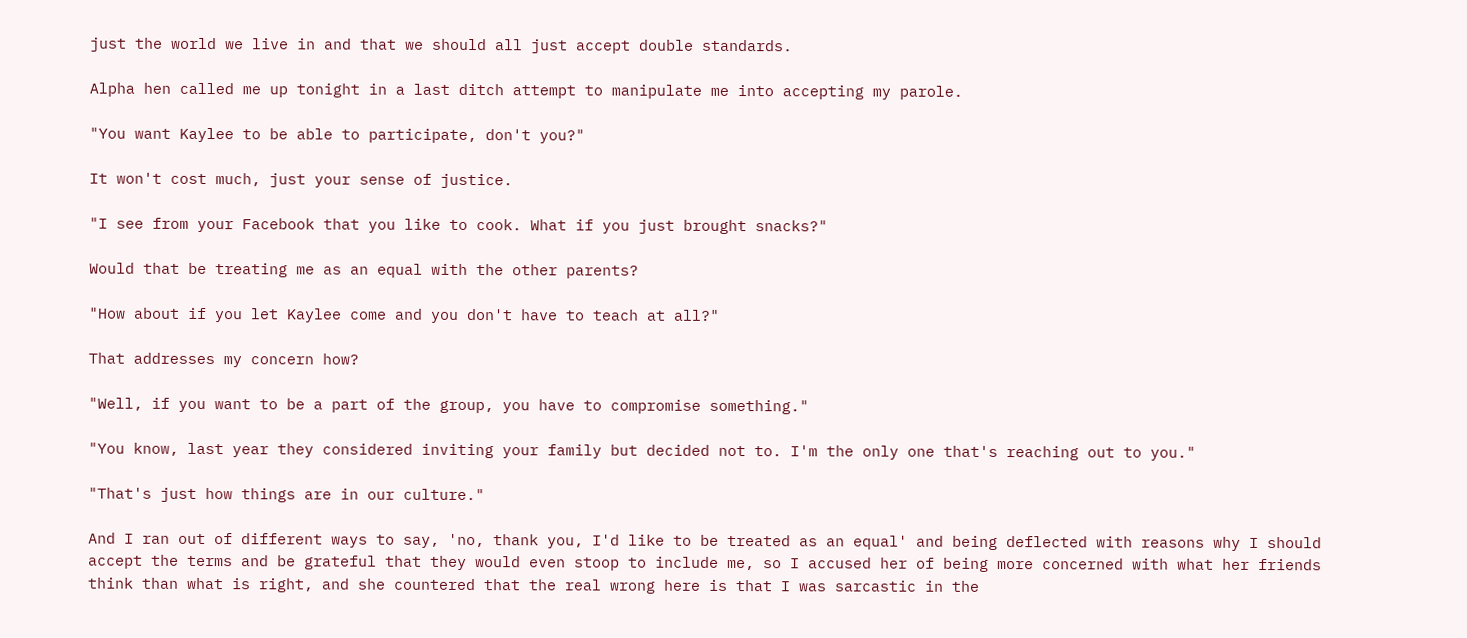just the world we live in and that we should all just accept double standards.

Alpha hen called me up tonight in a last ditch attempt to manipulate me into accepting my parole.

"You want Kaylee to be able to participate, don't you?"

It won't cost much, just your sense of justice.

"I see from your Facebook that you like to cook. What if you just brought snacks?"

Would that be treating me as an equal with the other parents?

"How about if you let Kaylee come and you don't have to teach at all?"

That addresses my concern how?

"Well, if you want to be a part of the group, you have to compromise something."

"You know, last year they considered inviting your family but decided not to. I'm the only one that's reaching out to you."

"That's just how things are in our culture."

And I ran out of different ways to say, 'no, thank you, I'd like to be treated as an equal' and being deflected with reasons why I should accept the terms and be grateful that they would even stoop to include me, so I accused her of being more concerned with what her friends think than what is right, and she countered that the real wrong here is that I was sarcastic in the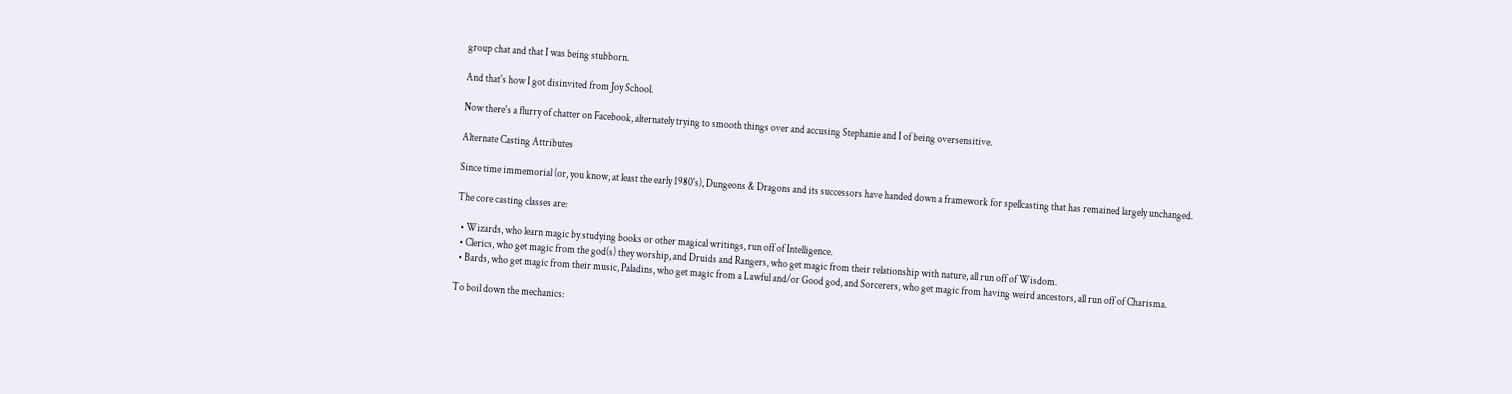group chat and that I was being stubborn.

And that's how I got disinvited from Joy School.

Now there's a flurry of chatter on Facebook, alternately trying to smooth things over and accusing Stephanie and I of being oversensitive.

Alternate Casting Attributes

Since time immemorial (or, you know, at least the early 1980's), Dungeons & Dragons and its successors have handed down a framework for spellcasting that has remained largely unchanged.

The core casting classes are:

  • Wizards, who learn magic by studying books or other magical writings, run off of Intelligence.
  • Clerics, who get magic from the god(s) they worship, and Druids and Rangers, who get magic from their relationship with nature, all run off of Wisdom.
  • Bards, who get magic from their music, Paladins, who get magic from a Lawful and/or Good god, and Sorcerers, who get magic from having weird ancestors, all run off of Charisma.

To boil down the mechanics: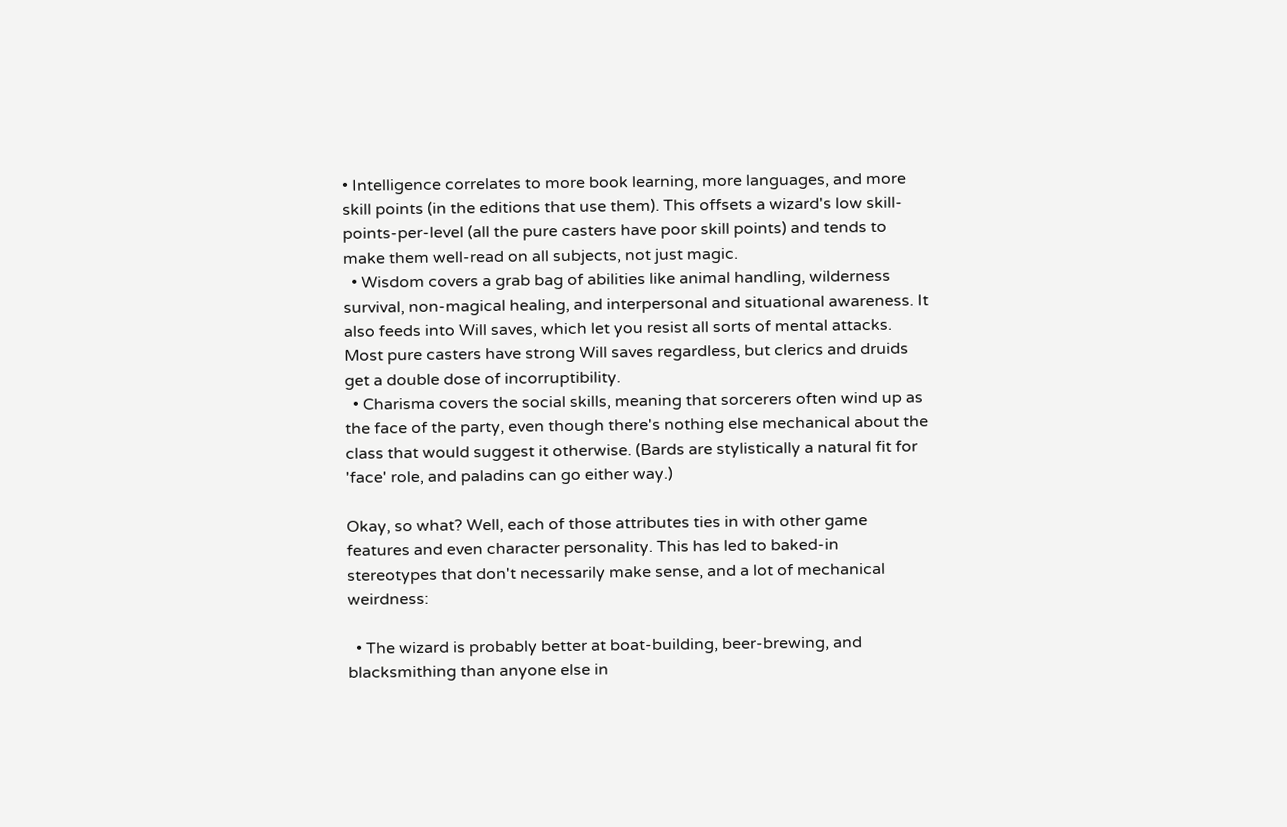• Intelligence correlates to more book learning, more languages, and more skill points (in the editions that use them). This offsets a wizard's low skill-points-per-level (all the pure casters have poor skill points) and tends to make them well-read on all subjects, not just magic.
  • Wisdom covers a grab bag of abilities like animal handling, wilderness survival, non-magical healing, and interpersonal and situational awareness. It also feeds into Will saves, which let you resist all sorts of mental attacks. Most pure casters have strong Will saves regardless, but clerics and druids get a double dose of incorruptibility.
  • Charisma covers the social skills, meaning that sorcerers often wind up as the face of the party, even though there's nothing else mechanical about the class that would suggest it otherwise. (Bards are stylistically a natural fit for 'face' role, and paladins can go either way.)

Okay, so what? Well, each of those attributes ties in with other game features and even character personality. This has led to baked-in stereotypes that don't necessarily make sense, and a lot of mechanical weirdness:

  • The wizard is probably better at boat-building, beer-brewing, and blacksmithing than anyone else in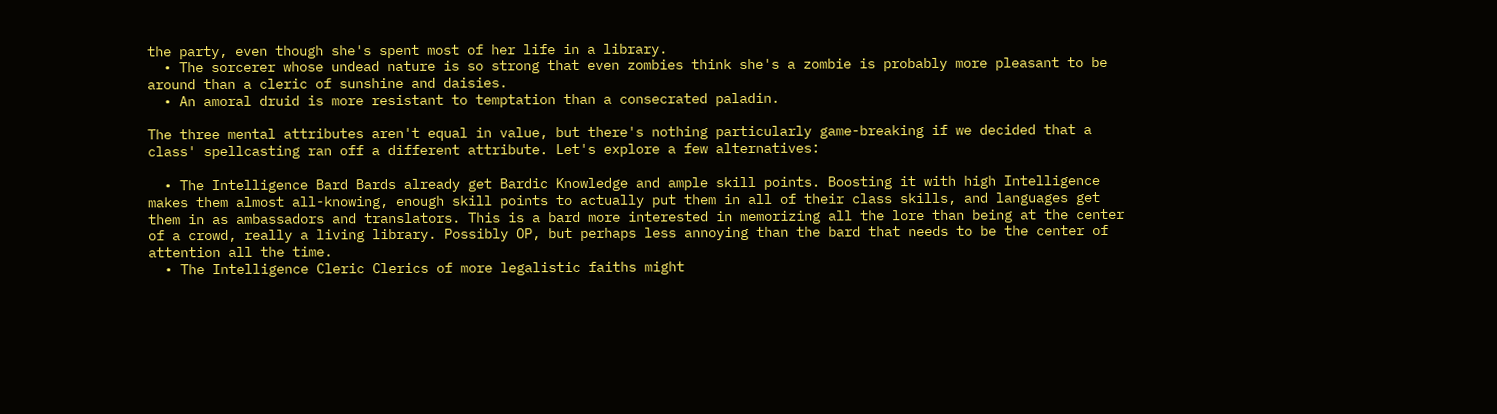the party, even though she's spent most of her life in a library.
  • The sorcerer whose undead nature is so strong that even zombies think she's a zombie is probably more pleasant to be around than a cleric of sunshine and daisies.
  • An amoral druid is more resistant to temptation than a consecrated paladin.

The three mental attributes aren't equal in value, but there's nothing particularly game-breaking if we decided that a class' spellcasting ran off a different attribute. Let's explore a few alternatives:

  • The Intelligence Bard Bards already get Bardic Knowledge and ample skill points. Boosting it with high Intelligence makes them almost all-knowing, enough skill points to actually put them in all of their class skills, and languages get them in as ambassadors and translators. This is a bard more interested in memorizing all the lore than being at the center of a crowd, really a living library. Possibly OP, but perhaps less annoying than the bard that needs to be the center of attention all the time.
  • The Intelligence Cleric Clerics of more legalistic faiths might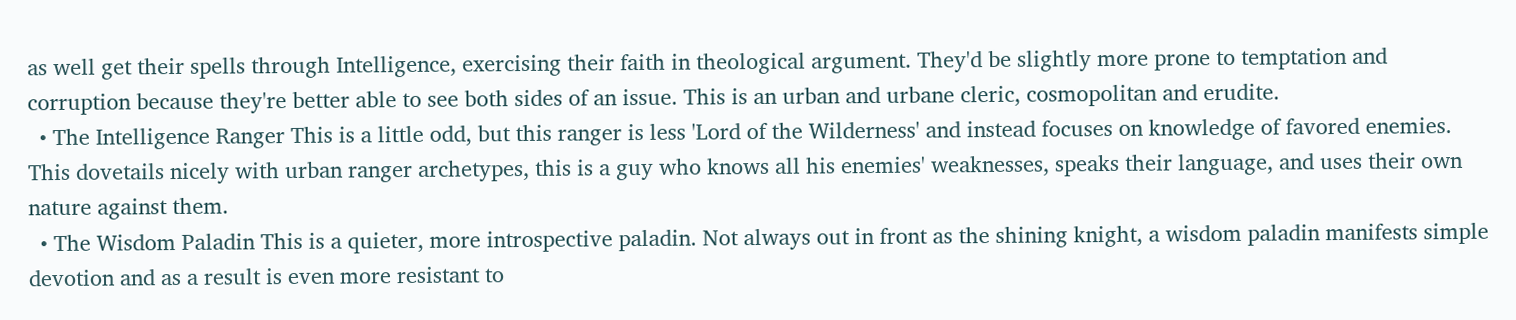as well get their spells through Intelligence, exercising their faith in theological argument. They'd be slightly more prone to temptation and corruption because they're better able to see both sides of an issue. This is an urban and urbane cleric, cosmopolitan and erudite.
  • The Intelligence Ranger This is a little odd, but this ranger is less 'Lord of the Wilderness' and instead focuses on knowledge of favored enemies. This dovetails nicely with urban ranger archetypes, this is a guy who knows all his enemies' weaknesses, speaks their language, and uses their own nature against them.
  • The Wisdom Paladin This is a quieter, more introspective paladin. Not always out in front as the shining knight, a wisdom paladin manifests simple devotion and as a result is even more resistant to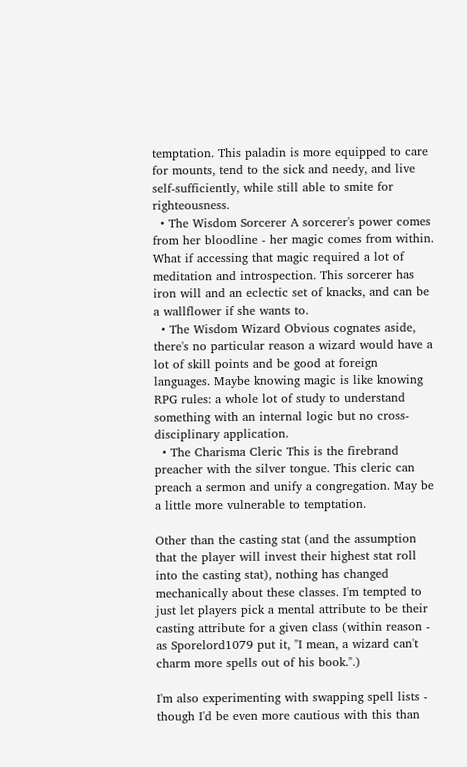temptation. This paladin is more equipped to care for mounts, tend to the sick and needy, and live self-sufficiently, while still able to smite for righteousness.
  • The Wisdom Sorcerer A sorcerer's power comes from her bloodline - her magic comes from within. What if accessing that magic required a lot of meditation and introspection. This sorcerer has iron will and an eclectic set of knacks, and can be a wallflower if she wants to.
  • The Wisdom Wizard Obvious cognates aside, there's no particular reason a wizard would have a lot of skill points and be good at foreign languages. Maybe knowing magic is like knowing RPG rules: a whole lot of study to understand something with an internal logic but no cross-disciplinary application.
  • The Charisma Cleric This is the firebrand preacher with the silver tongue. This cleric can preach a sermon and unify a congregation. May be a little more vulnerable to temptation.

Other than the casting stat (and the assumption that the player will invest their highest stat roll into the casting stat), nothing has changed mechanically about these classes. I'm tempted to just let players pick a mental attribute to be their casting attribute for a given class (within reason - as Sporelord1079 put it, "I mean, a wizard can't charm more spells out of his book.".)

I'm also experimenting with swapping spell lists - though I'd be even more cautious with this than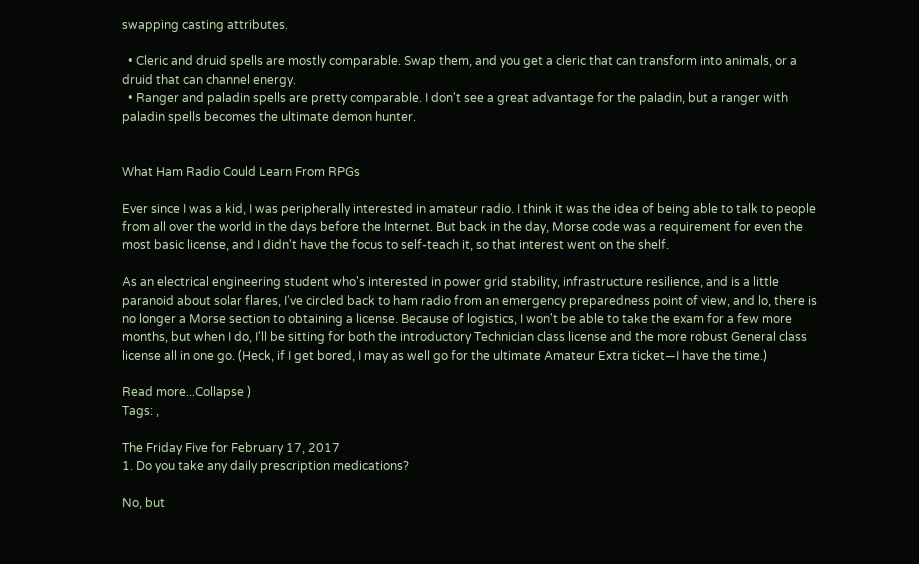swapping casting attributes.

  • Cleric and druid spells are mostly comparable. Swap them, and you get a cleric that can transform into animals, or a druid that can channel energy.
  • Ranger and paladin spells are pretty comparable. I don't see a great advantage for the paladin, but a ranger with paladin spells becomes the ultimate demon hunter.


What Ham Radio Could Learn From RPGs

Ever since I was a kid, I was peripherally interested in amateur radio. I think it was the idea of being able to talk to people from all over the world in the days before the Internet. But back in the day, Morse code was a requirement for even the most basic license, and I didn't have the focus to self-teach it, so that interest went on the shelf.

As an electrical engineering student who's interested in power grid stability, infrastructure resilience, and is a little paranoid about solar flares, I've circled back to ham radio from an emergency preparedness point of view, and lo, there is no longer a Morse section to obtaining a license. Because of logistics, I won't be able to take the exam for a few more months, but when I do, I'll be sitting for both the introductory Technician class license and the more robust General class license all in one go. (Heck, if I get bored, I may as well go for the ultimate Amateur Extra ticket—I have the time.)

Read more...Collapse )
Tags: ,

The Friday Five for February 17, 2017
1. Do you take any daily prescription medications?

No, but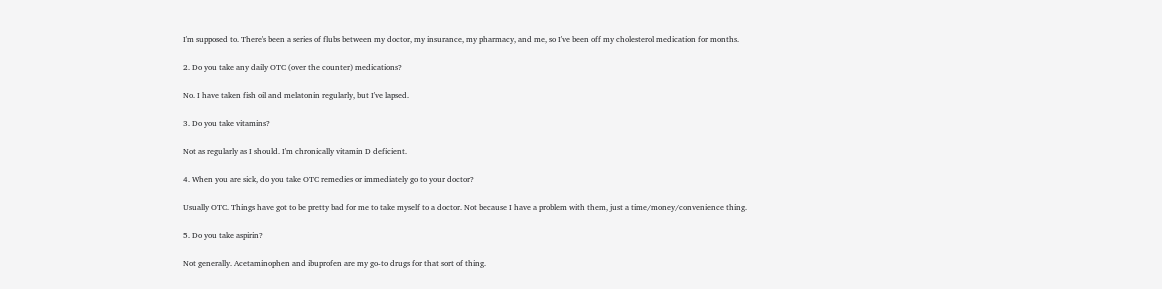I'm supposed to. There's been a series of flubs between my doctor, my insurance, my pharmacy, and me, so I've been off my cholesterol medication for months.

2. Do you take any daily OTC (over the counter) medications?

No. I have taken fish oil and melatonin regularly, but I've lapsed.

3. Do you take vitamins?

Not as regularly as I should. I'm chronically vitamin D deficient.

4. When you are sick, do you take OTC remedies or immediately go to your doctor?

Usually OTC. Things have got to be pretty bad for me to take myself to a doctor. Not because I have a problem with them, just a time/money/convenience thing.

5. Do you take aspirin?

Not generally. Acetaminophen and ibuprofen are my go-to drugs for that sort of thing.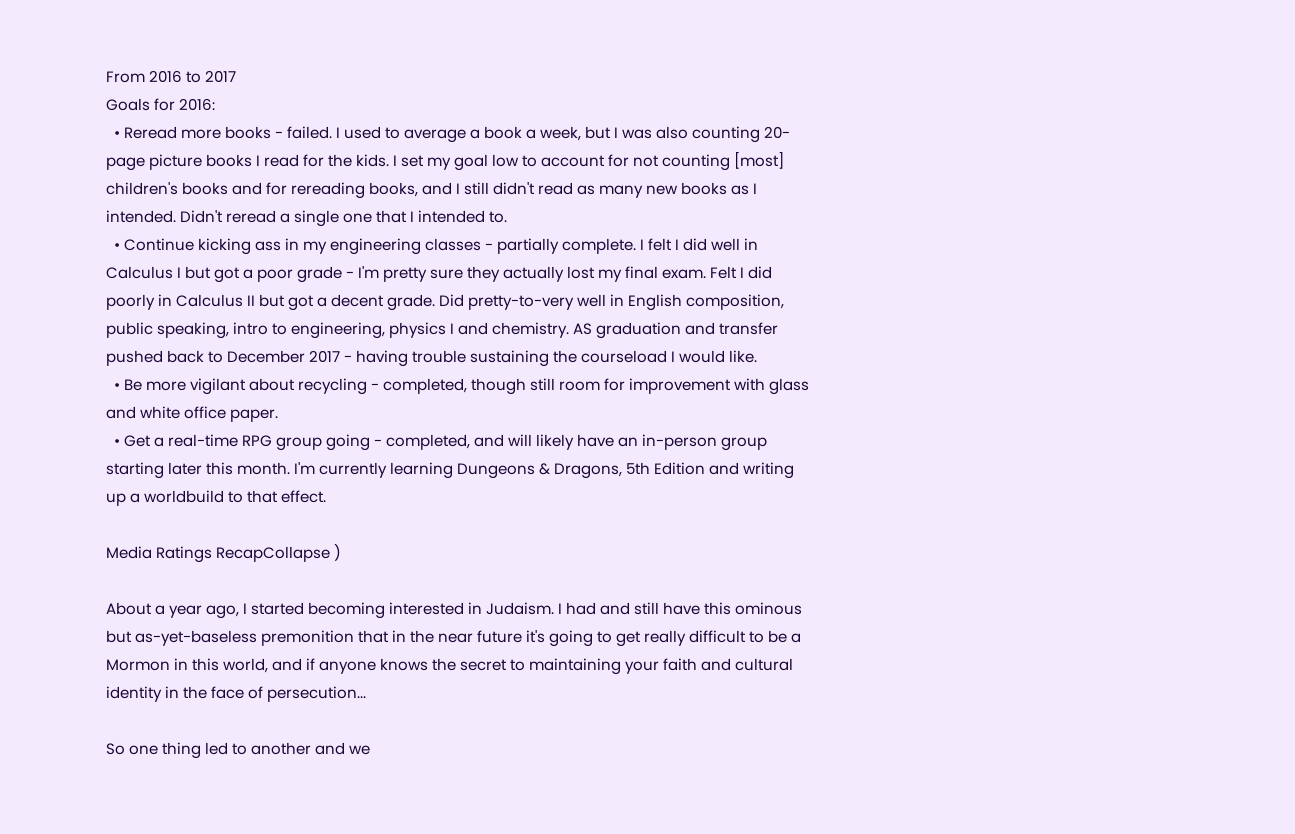From 2016 to 2017
Goals for 2016:
  • Reread more books - failed. I used to average a book a week, but I was also counting 20-page picture books I read for the kids. I set my goal low to account for not counting [most] children's books and for rereading books, and I still didn't read as many new books as I intended. Didn't reread a single one that I intended to.
  • Continue kicking ass in my engineering classes - partially complete. I felt I did well in Calculus I but got a poor grade - I'm pretty sure they actually lost my final exam. Felt I did poorly in Calculus II but got a decent grade. Did pretty-to-very well in English composition, public speaking, intro to engineering, physics I and chemistry. AS graduation and transfer pushed back to December 2017 - having trouble sustaining the courseload I would like.
  • Be more vigilant about recycling - completed, though still room for improvement with glass and white office paper.
  • Get a real-time RPG group going - completed, and will likely have an in-person group starting later this month. I'm currently learning Dungeons & Dragons, 5th Edition and writing up a worldbuild to that effect.

Media Ratings RecapCollapse )

About a year ago, I started becoming interested in Judaism. I had and still have this ominous but as-yet-baseless premonition that in the near future it's going to get really difficult to be a Mormon in this world, and if anyone knows the secret to maintaining your faith and cultural identity in the face of persecution...

So one thing led to another and we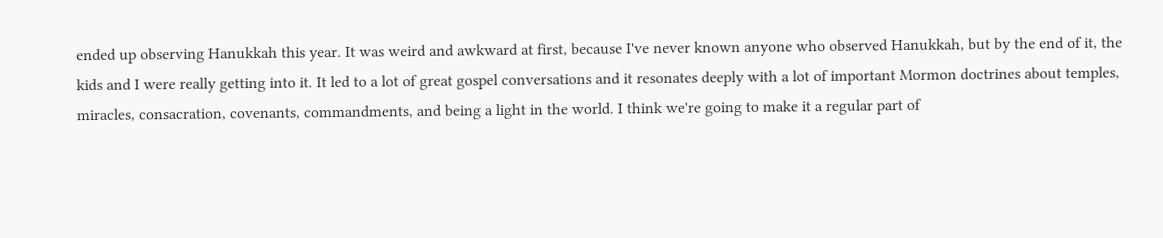ended up observing Hanukkah this year. It was weird and awkward at first, because I've never known anyone who observed Hanukkah, but by the end of it, the kids and I were really getting into it. It led to a lot of great gospel conversations and it resonates deeply with a lot of important Mormon doctrines about temples, miracles, consacration, covenants, commandments, and being a light in the world. I think we're going to make it a regular part of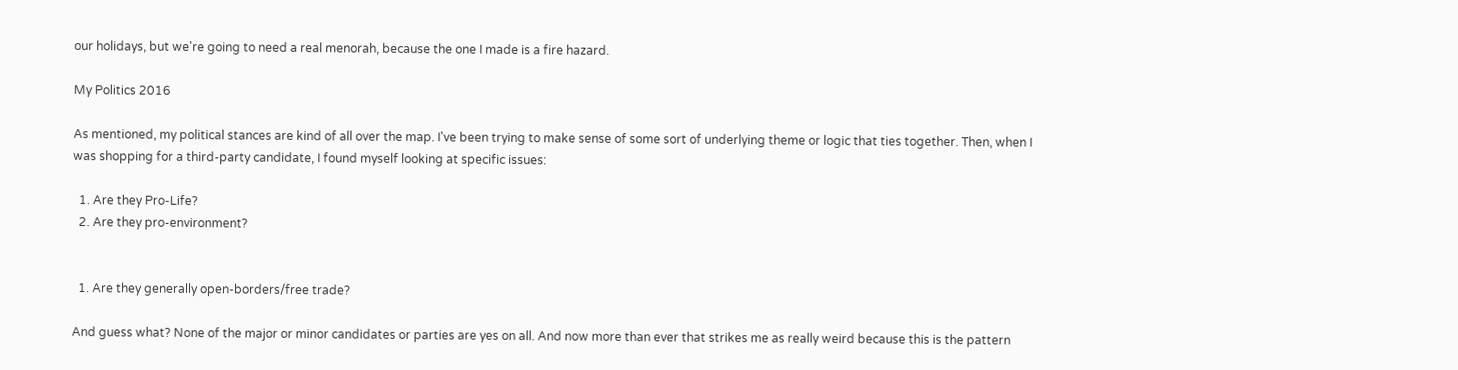our holidays, but we're going to need a real menorah, because the one I made is a fire hazard.

My Politics 2016

As mentioned, my political stances are kind of all over the map. I've been trying to make sense of some sort of underlying theme or logic that ties together. Then, when I was shopping for a third-party candidate, I found myself looking at specific issues:

  1. Are they Pro-Life?
  2. Are they pro-environment?


  1. Are they generally open-borders/free trade?

And guess what? None of the major or minor candidates or parties are yes on all. And now more than ever that strikes me as really weird because this is the pattern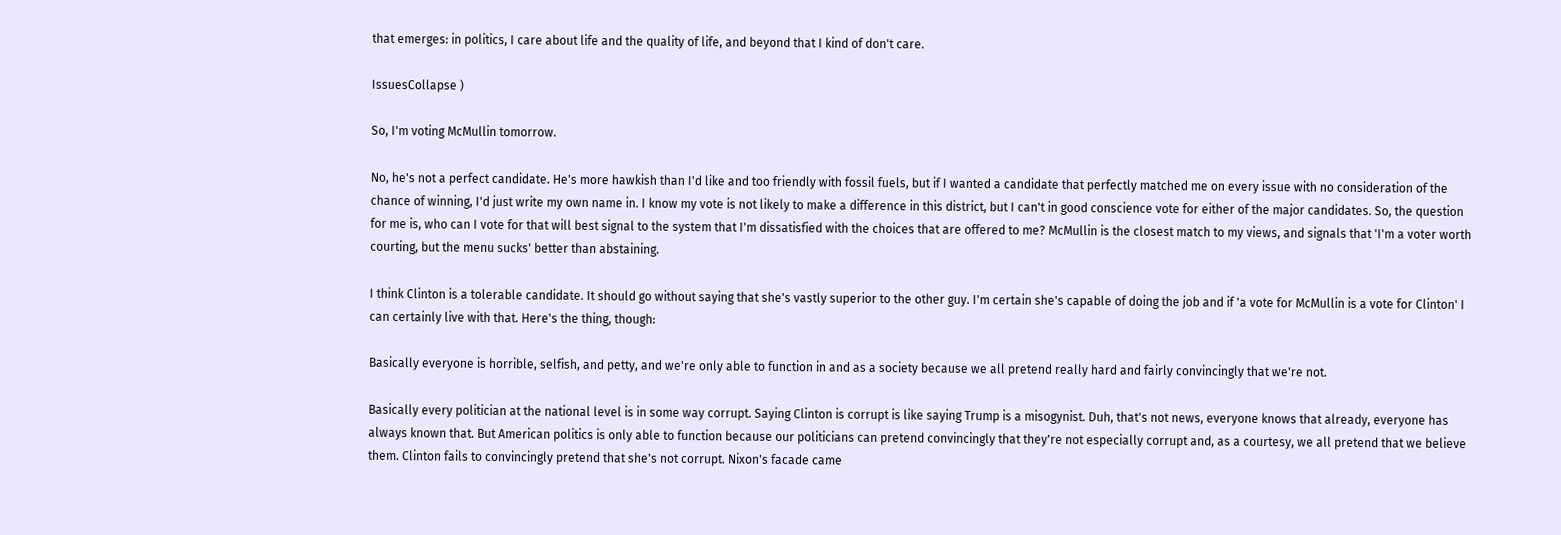that emerges: in politics, I care about life and the quality of life, and beyond that I kind of don't care.

IssuesCollapse )

So, I'm voting McMullin tomorrow.

No, he's not a perfect candidate. He's more hawkish than I'd like and too friendly with fossil fuels, but if I wanted a candidate that perfectly matched me on every issue with no consideration of the chance of winning, I'd just write my own name in. I know my vote is not likely to make a difference in this district, but I can't in good conscience vote for either of the major candidates. So, the question for me is, who can I vote for that will best signal to the system that I'm dissatisfied with the choices that are offered to me? McMullin is the closest match to my views, and signals that 'I'm a voter worth courting, but the menu sucks' better than abstaining.

I think Clinton is a tolerable candidate. It should go without saying that she's vastly superior to the other guy. I'm certain she's capable of doing the job and if 'a vote for McMullin is a vote for Clinton' I can certainly live with that. Here's the thing, though:

Basically everyone is horrible, selfish, and petty, and we're only able to function in and as a society because we all pretend really hard and fairly convincingly that we're not.

Basically every politician at the national level is in some way corrupt. Saying Clinton is corrupt is like saying Trump is a misogynist. Duh, that's not news, everyone knows that already, everyone has always known that. But American politics is only able to function because our politicians can pretend convincingly that they're not especially corrupt and, as a courtesy, we all pretend that we believe them. Clinton fails to convincingly pretend that she's not corrupt. Nixon's facade came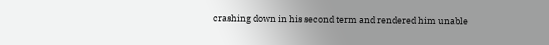crashing down in his second term and rendered him unable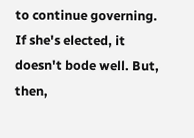to continue governing. If she's elected, it doesn't bode well. But, then,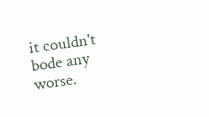it couldn't bode any worse.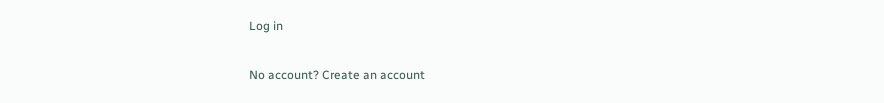Log in

No account? Create an account